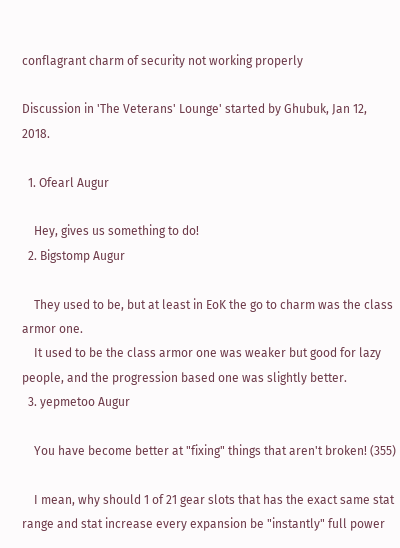conflagrant charm of security not working properly

Discussion in 'The Veterans' Lounge' started by Ghubuk, Jan 12, 2018.

  1. Ofearl Augur

    Hey, gives us something to do!
  2. Bigstomp Augur

    They used to be, but at least in EoK the go to charm was the class armor one.
    It used to be the class armor one was weaker but good for lazy people, and the progression based one was slightly better.
  3. yepmetoo Augur

    You have become better at "fixing" things that aren't broken! (355)

    I mean, why should 1 of 21 gear slots that has the exact same stat range and stat increase every expansion be "instantly" full power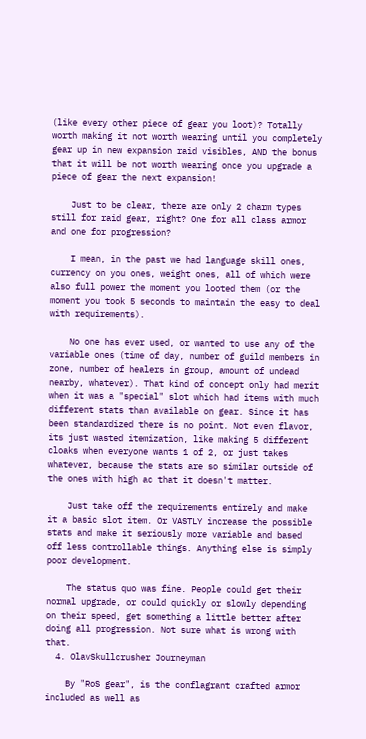(like every other piece of gear you loot)? Totally worth making it not worth wearing until you completely gear up in new expansion raid visibles, AND the bonus that it will be not worth wearing once you upgrade a piece of gear the next expansion!

    Just to be clear, there are only 2 charm types still for raid gear, right? One for all class armor and one for progression?

    I mean, in the past we had language skill ones, currency on you ones, weight ones, all of which were also full power the moment you looted them (or the moment you took 5 seconds to maintain the easy to deal with requirements).

    No one has ever used, or wanted to use any of the variable ones (time of day, number of guild members in zone, number of healers in group, amount of undead nearby, whatever). That kind of concept only had merit when it was a "special" slot which had items with much different stats than available on gear. Since it has been standardized there is no point. Not even flavor, its just wasted itemization, like making 5 different cloaks when everyone wants 1 of 2, or just takes whatever, because the stats are so similar outside of the ones with high ac that it doesn't matter.

    Just take off the requirements entirely and make it a basic slot item. Or VASTLY increase the possible stats and make it seriously more variable and based off less controllable things. Anything else is simply poor development.

    The status quo was fine. People could get their normal upgrade, or could quickly or slowly depending on their speed, get something a little better after doing all progression. Not sure what is wrong with that.
  4. OlavSkullcrusher Journeyman

    By "RoS gear", is the conflagrant crafted armor included as well as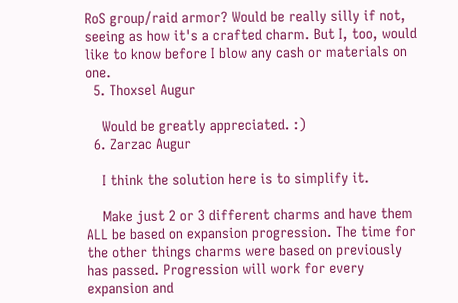RoS group/raid armor? Would be really silly if not, seeing as how it's a crafted charm. But I, too, would like to know before I blow any cash or materials on one.
  5. Thoxsel Augur

    Would be greatly appreciated. :)
  6. Zarzac Augur

    I think the solution here is to simplify it.

    Make just 2 or 3 different charms and have them ALL be based on expansion progression. The time for the other things charms were based on previously has passed. Progression will work for every expansion and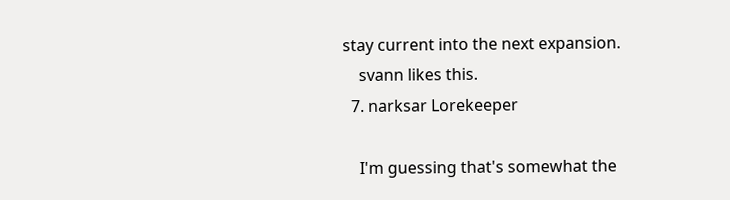stay current into the next expansion.
    svann likes this.
  7. narksar Lorekeeper

    I'm guessing that's somewhat the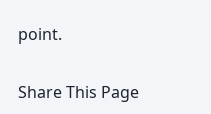point.

Share This Page